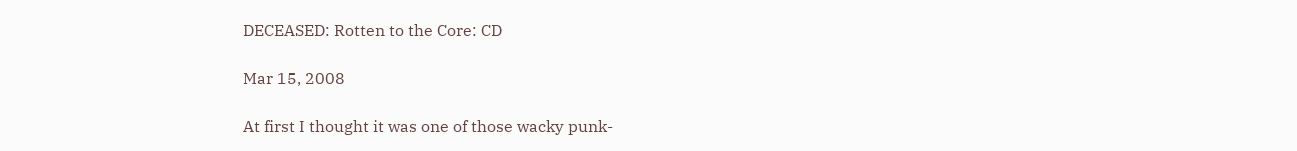DECEASED: Rotten to the Core: CD

Mar 15, 2008

At first I thought it was one of those wacky punk-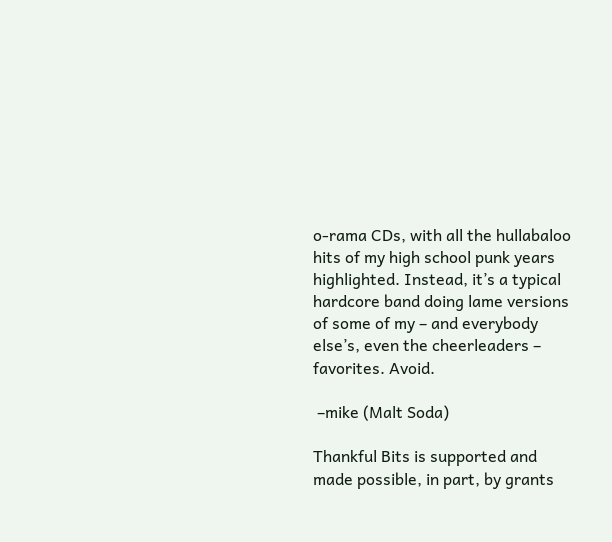o-rama CDs, with all the hullabaloo hits of my high school punk years highlighted. Instead, it’s a typical hardcore band doing lame versions of some of my – and everybody else’s, even the cheerleaders – favorites. Avoid.

 –mike (Malt Soda)

Thankful Bits is supported and made possible, in part, by grants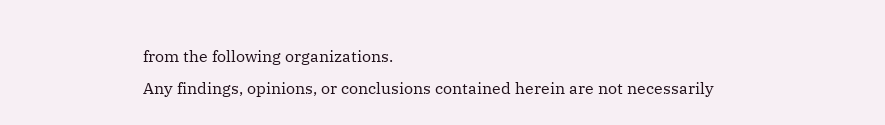from the following organizations.
Any findings, opinions, or conclusions contained herein are not necessarily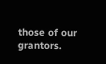those of our grantors.